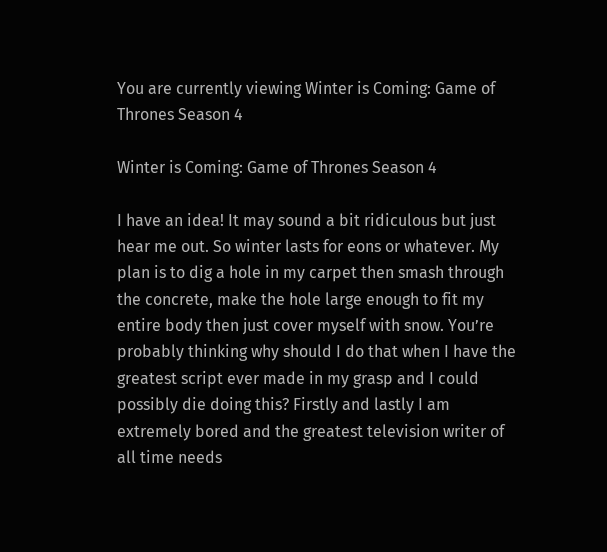You are currently viewing Winter is Coming: Game of Thrones Season 4

Winter is Coming: Game of Thrones Season 4

I have an idea! It may sound a bit ridiculous but just hear me out. So winter lasts for eons or whatever. My plan is to dig a hole in my carpet then smash through the concrete, make the hole large enough to fit my entire body then just cover myself with snow. You’re probably thinking why should I do that when I have the greatest script ever made in my grasp and I could possibly die doing this? Firstly and lastly I am extremely bored and the greatest television writer of all time needs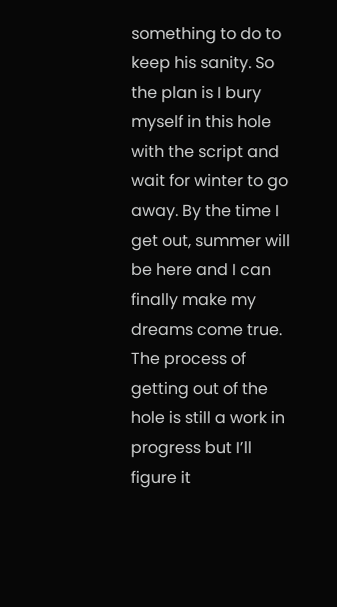something to do to keep his sanity. So the plan is I bury myself in this hole with the script and wait for winter to go away. By the time I get out, summer will be here and I can finally make my dreams come true. The process of getting out of the hole is still a work in progress but I’ll figure it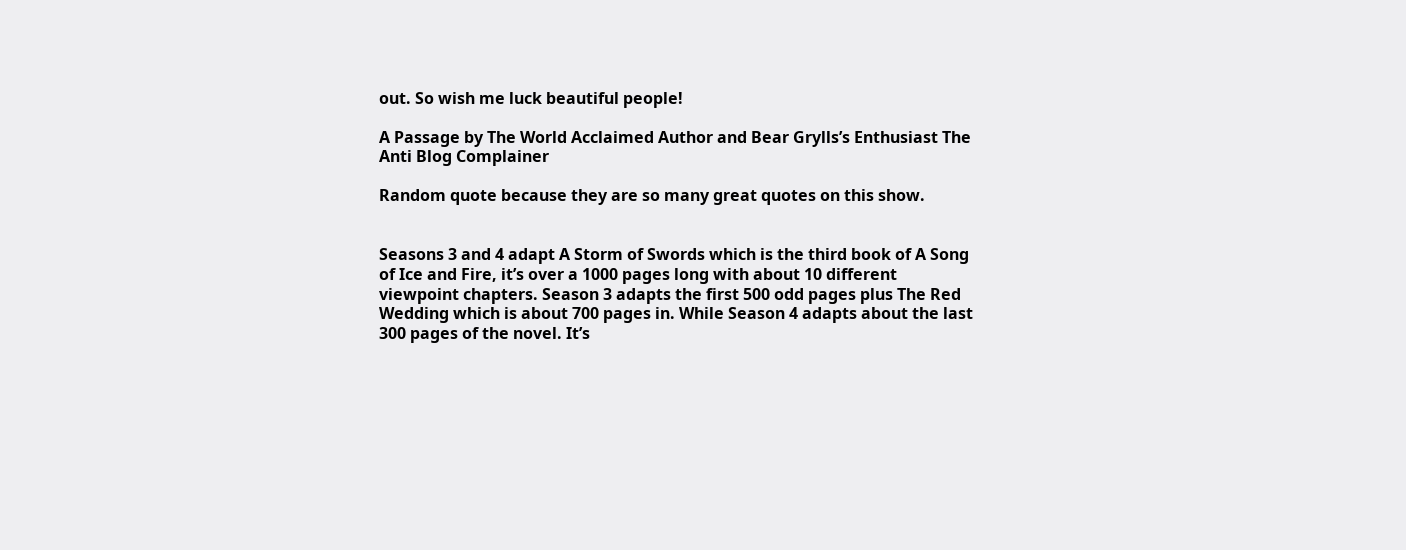out. So wish me luck beautiful people!

A Passage by The World Acclaimed Author and Bear Grylls’s Enthusiast The Anti Blog Complainer

Random quote because they are so many great quotes on this show.


Seasons 3 and 4 adapt A Storm of Swords which is the third book of A Song of Ice and Fire, it’s over a 1000 pages long with about 10 different viewpoint chapters. Season 3 adapts the first 500 odd pages plus The Red Wedding which is about 700 pages in. While Season 4 adapts about the last 300 pages of the novel. It’s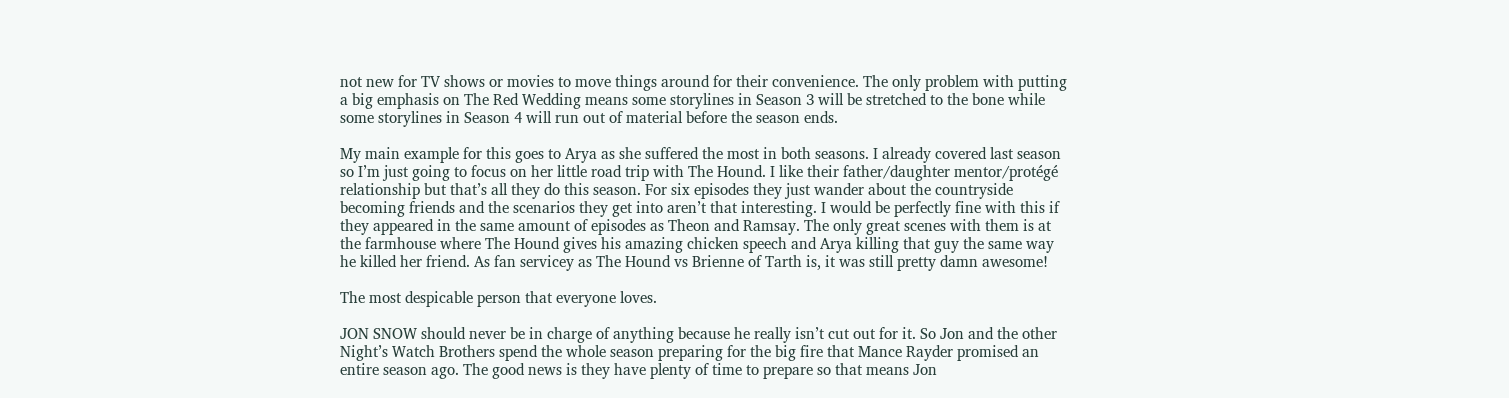not new for TV shows or movies to move things around for their convenience. The only problem with putting a big emphasis on The Red Wedding means some storylines in Season 3 will be stretched to the bone while some storylines in Season 4 will run out of material before the season ends.

My main example for this goes to Arya as she suffered the most in both seasons. I already covered last season so I’m just going to focus on her little road trip with The Hound. I like their father/daughter mentor/protégé relationship but that’s all they do this season. For six episodes they just wander about the countryside becoming friends and the scenarios they get into aren’t that interesting. I would be perfectly fine with this if they appeared in the same amount of episodes as Theon and Ramsay. The only great scenes with them is at the farmhouse where The Hound gives his amazing chicken speech and Arya killing that guy the same way he killed her friend. As fan servicey as The Hound vs Brienne of Tarth is, it was still pretty damn awesome!

The most despicable person that everyone loves.

JON SNOW should never be in charge of anything because he really isn’t cut out for it. So Jon and the other Night’s Watch Brothers spend the whole season preparing for the big fire that Mance Rayder promised an entire season ago. The good news is they have plenty of time to prepare so that means Jon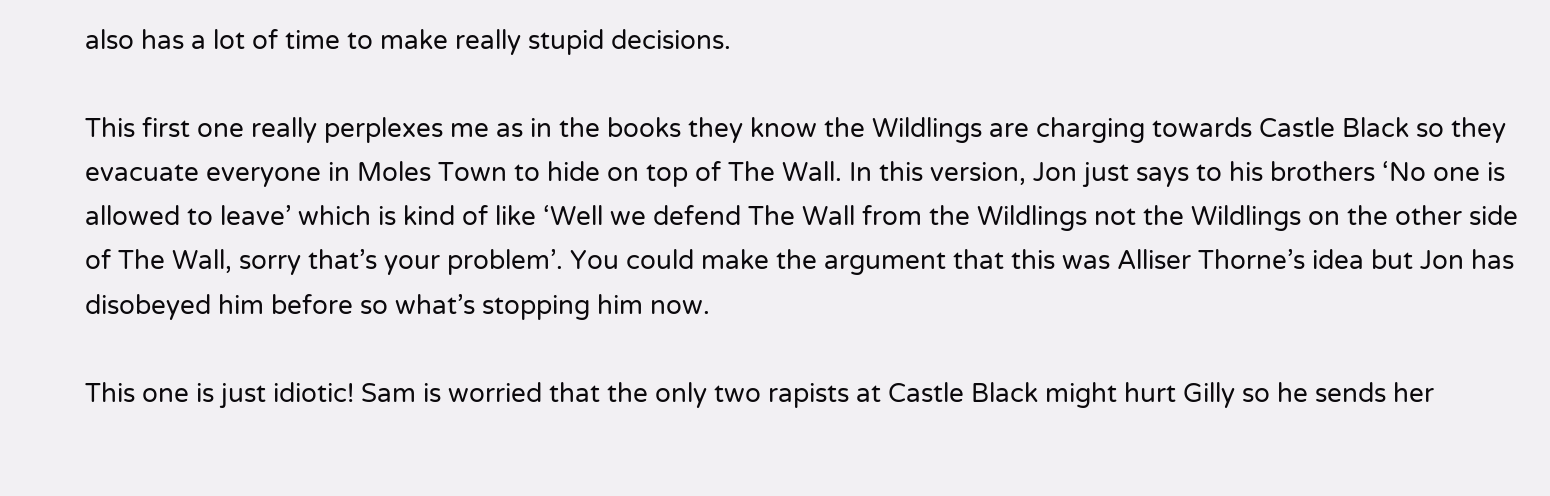also has a lot of time to make really stupid decisions.

This first one really perplexes me as in the books they know the Wildlings are charging towards Castle Black so they evacuate everyone in Moles Town to hide on top of The Wall. In this version, Jon just says to his brothers ‘No one is allowed to leave’ which is kind of like ‘Well we defend The Wall from the Wildlings not the Wildlings on the other side of The Wall, sorry that’s your problem’. You could make the argument that this was Alliser Thorne’s idea but Jon has disobeyed him before so what’s stopping him now.

This one is just idiotic! Sam is worried that the only two rapists at Castle Black might hurt Gilly so he sends her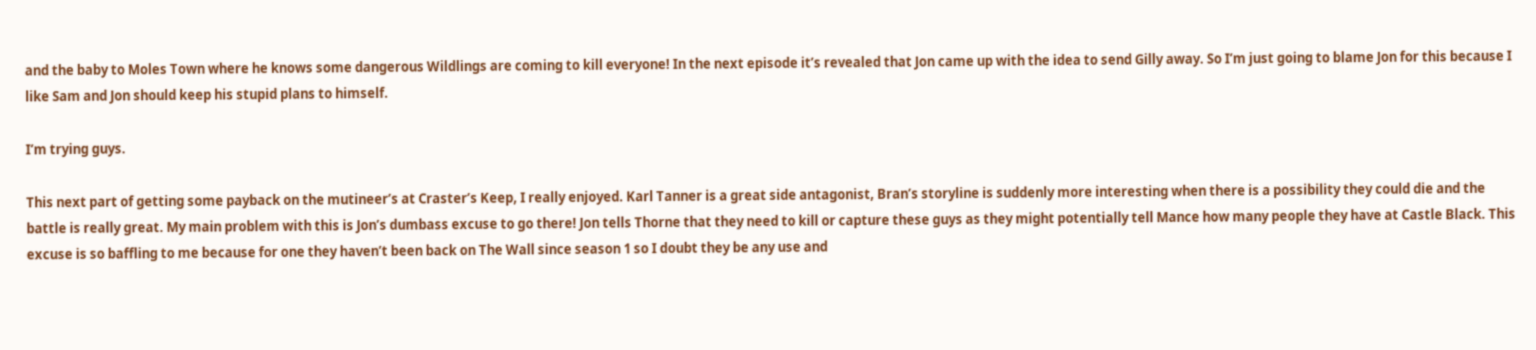and the baby to Moles Town where he knows some dangerous Wildlings are coming to kill everyone! In the next episode it’s revealed that Jon came up with the idea to send Gilly away. So I’m just going to blame Jon for this because I like Sam and Jon should keep his stupid plans to himself.

I’m trying guys.

This next part of getting some payback on the mutineer’s at Craster’s Keep, I really enjoyed. Karl Tanner is a great side antagonist, Bran’s storyline is suddenly more interesting when there is a possibility they could die and the battle is really great. My main problem with this is Jon’s dumbass excuse to go there! Jon tells Thorne that they need to kill or capture these guys as they might potentially tell Mance how many people they have at Castle Black. This excuse is so baffling to me because for one they haven’t been back on The Wall since season 1 so I doubt they be any use and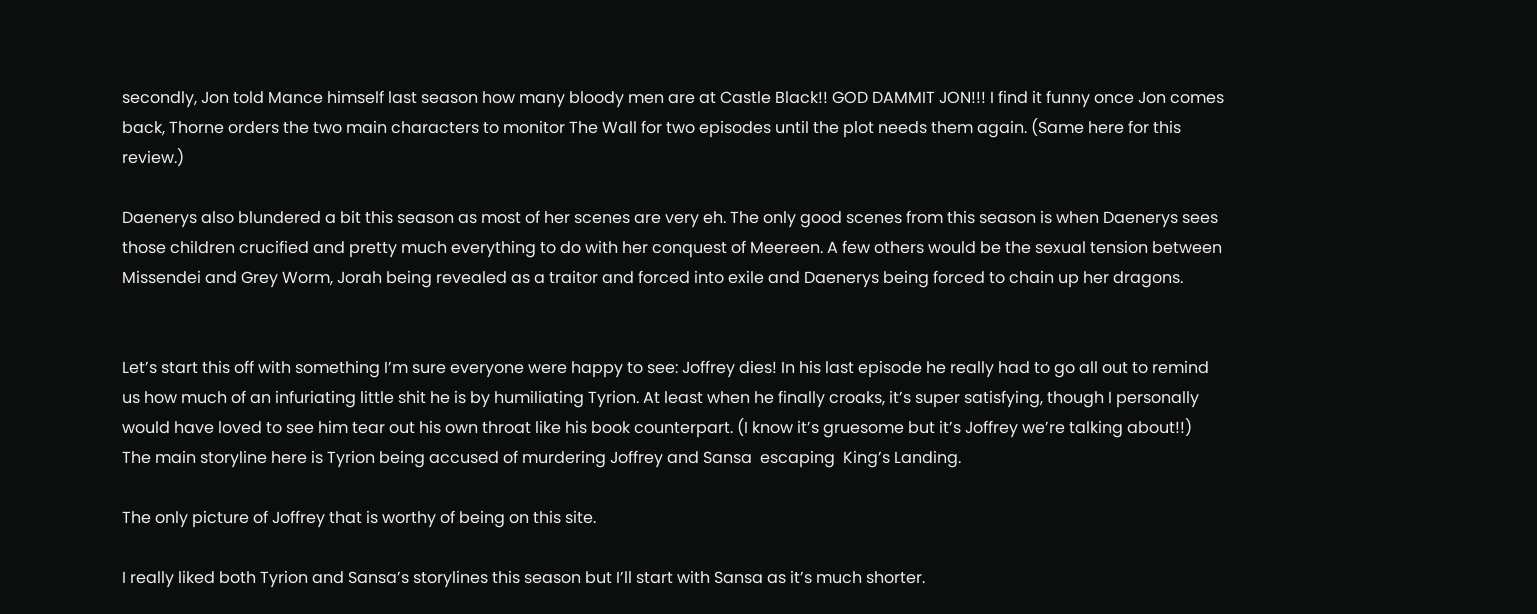secondly, Jon told Mance himself last season how many bloody men are at Castle Black!! GOD DAMMIT JON!!! I find it funny once Jon comes back, Thorne orders the two main characters to monitor The Wall for two episodes until the plot needs them again. (Same here for this review.)

Daenerys also blundered a bit this season as most of her scenes are very eh. The only good scenes from this season is when Daenerys sees those children crucified and pretty much everything to do with her conquest of Meereen. A few others would be the sexual tension between Missendei and Grey Worm, Jorah being revealed as a traitor and forced into exile and Daenerys being forced to chain up her dragons.


Let’s start this off with something I’m sure everyone were happy to see: Joffrey dies! In his last episode he really had to go all out to remind us how much of an infuriating little shit he is by humiliating Tyrion. At least when he finally croaks, it’s super satisfying, though I personally would have loved to see him tear out his own throat like his book counterpart. (I know it’s gruesome but it’s Joffrey we’re talking about!!) The main storyline here is Tyrion being accused of murdering Joffrey and Sansa  escaping  King’s Landing.

The only picture of Joffrey that is worthy of being on this site.

I really liked both Tyrion and Sansa’s storylines this season but I’ll start with Sansa as it’s much shorter.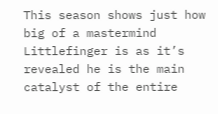This season shows just how big of a mastermind Littlefinger is as it’s revealed he is the main catalyst of the entire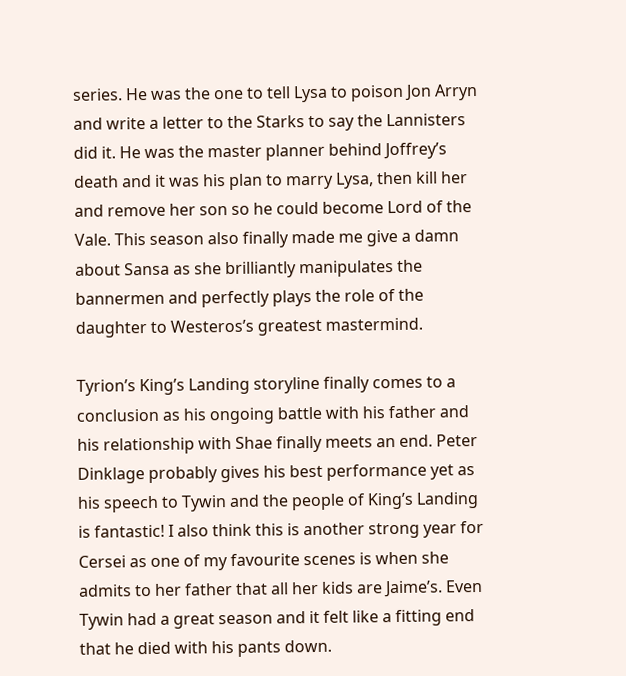series. He was the one to tell Lysa to poison Jon Arryn and write a letter to the Starks to say the Lannisters did it. He was the master planner behind Joffrey’s death and it was his plan to marry Lysa, then kill her and remove her son so he could become Lord of the Vale. This season also finally made me give a damn about Sansa as she brilliantly manipulates the bannermen and perfectly plays the role of the daughter to Westeros’s greatest mastermind.

Tyrion’s King’s Landing storyline finally comes to a conclusion as his ongoing battle with his father and his relationship with Shae finally meets an end. Peter Dinklage probably gives his best performance yet as his speech to Tywin and the people of King’s Landing is fantastic! I also think this is another strong year for Cersei as one of my favourite scenes is when she admits to her father that all her kids are Jaime’s. Even Tywin had a great season and it felt like a fitting end that he died with his pants down.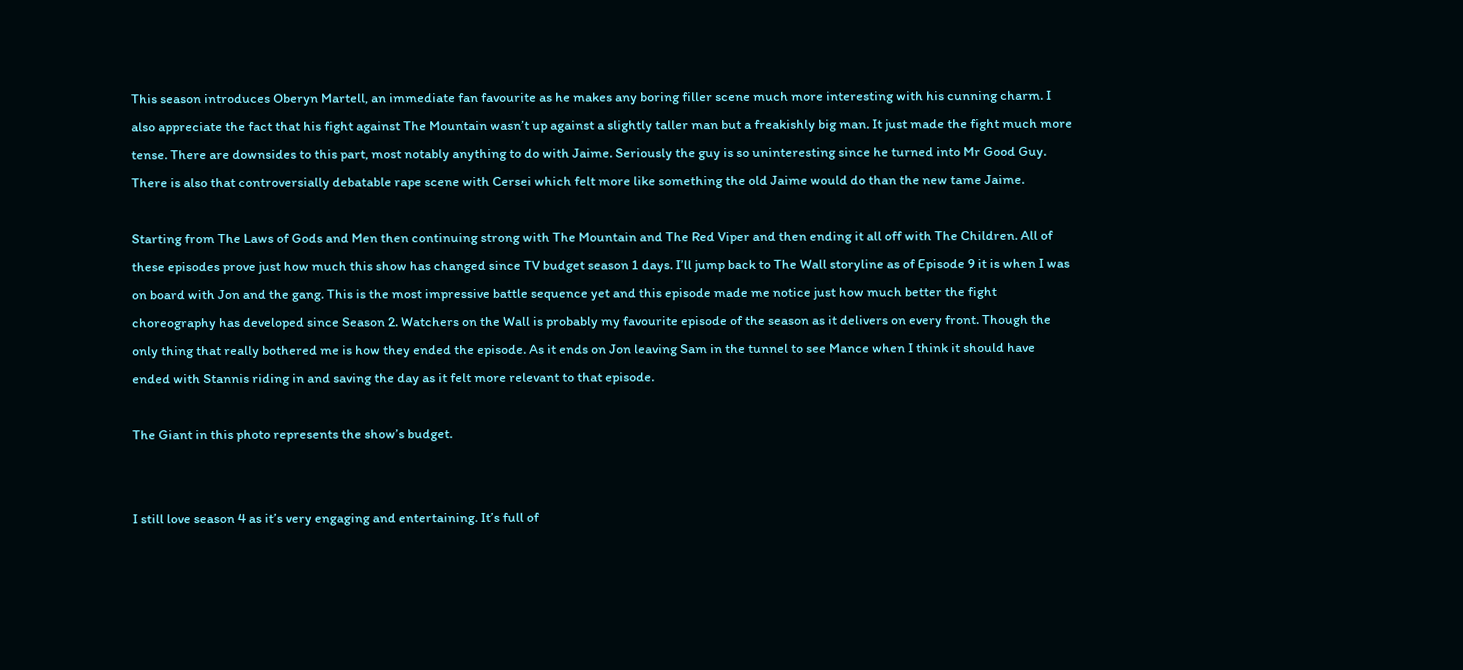This season introduces Oberyn Martell, an immediate fan favourite as he makes any boring filler scene much more interesting with his cunning charm. I also appreciate the fact that his fight against The Mountain wasn’t up against a slightly taller man but a freakishly big man. It just made the fight much more tense. There are downsides to this part, most notably anything to do with Jaime. Seriously the guy is so uninteresting since he turned into Mr Good Guy. There is also that controversially debatable rape scene with Cersei which felt more like something the old Jaime would do than the new tame Jaime.

Starting from The Laws of Gods and Men then continuing strong with The Mountain and The Red Viper and then ending it all off with The Children. All of these episodes prove just how much this show has changed since TV budget season 1 days. I’ll jump back to The Wall storyline as of Episode 9 it is when I was on board with Jon and the gang. This is the most impressive battle sequence yet and this episode made me notice just how much better the fight choreography has developed since Season 2. Watchers on the Wall is probably my favourite episode of the season as it delivers on every front. Though the only thing that really bothered me is how they ended the episode. As it ends on Jon leaving Sam in the tunnel to see Mance when I think it should have ended with Stannis riding in and saving the day as it felt more relevant to that episode.

The Giant in this photo represents the show’s budget.


I still love season 4 as it’s very engaging and entertaining. It’s full of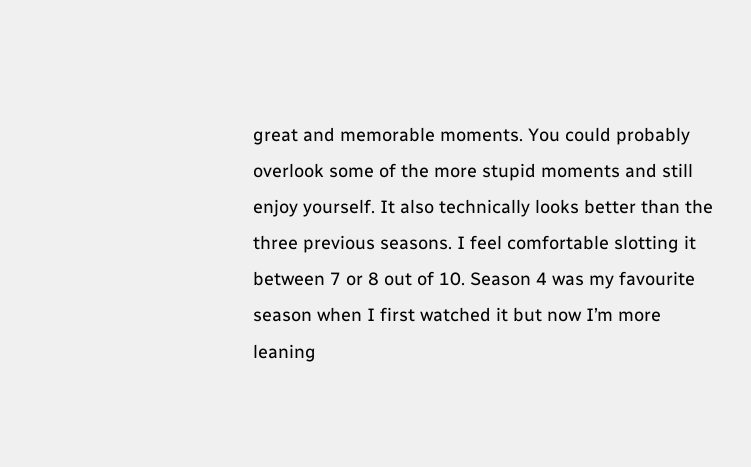great and memorable moments. You could probably overlook some of the more stupid moments and still enjoy yourself. It also technically looks better than the three previous seasons. I feel comfortable slotting it between 7 or 8 out of 10. Season 4 was my favourite season when I first watched it but now I’m more leaning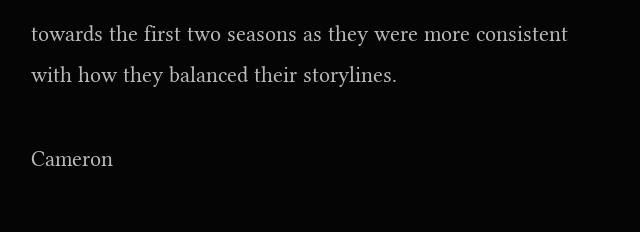towards the first two seasons as they were more consistent with how they balanced their storylines.

Cameron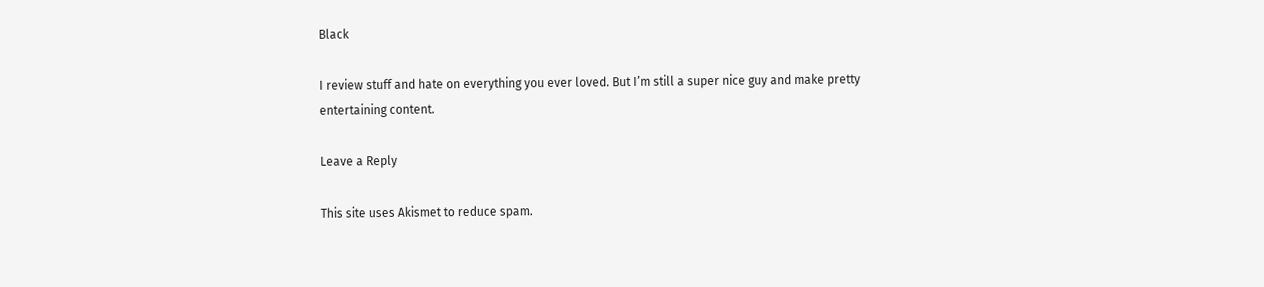Black

I review stuff and hate on everything you ever loved. But I’m still a super nice guy and make pretty entertaining content.

Leave a Reply

This site uses Akismet to reduce spam.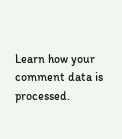Learn how your comment data is processed.